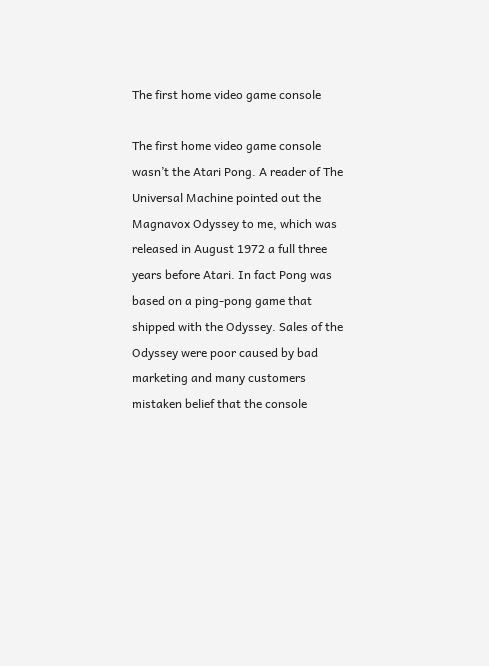The first home video game console

The first home video game console wasn’t the Atari Pong. A reader of The Universal Machine pointed out the Magnavox Odyssey to me, which was released in August 1972 a full three years before Atari. In fact Pong was based on a ping-pong game that shipped with the Odyssey. Sales of the Odyssey were poor caused by bad marketing and many customers mistaken belief that the console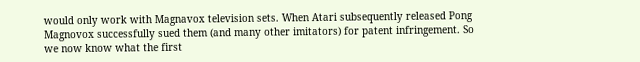would only work with Magnavox television sets. When Atari subsequently released Pong Magnovox successfully sued them (and many other imitators) for patent infringement. So we now know what the first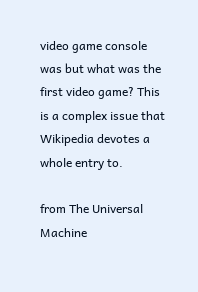video game console was but what was the first video game? This is a complex issue that Wikipedia devotes a whole entry to.

from The Universal Machine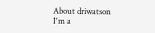About driwatson
I'm a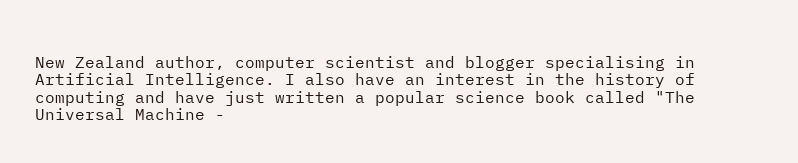New Zealand author, computer scientist and blogger specialising in Artificial Intelligence. I also have an interest in the history of computing and have just written a popular science book called "The Universal Machine -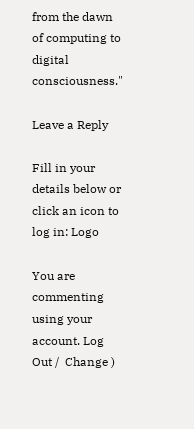from the dawn of computing to digital consciousness."

Leave a Reply

Fill in your details below or click an icon to log in: Logo

You are commenting using your account. Log Out /  Change )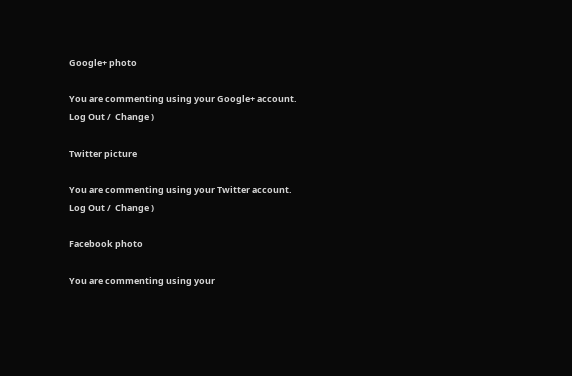Google+ photo

You are commenting using your Google+ account. Log Out /  Change )

Twitter picture

You are commenting using your Twitter account. Log Out /  Change )

Facebook photo

You are commenting using your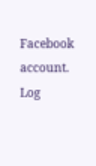Facebook account. Log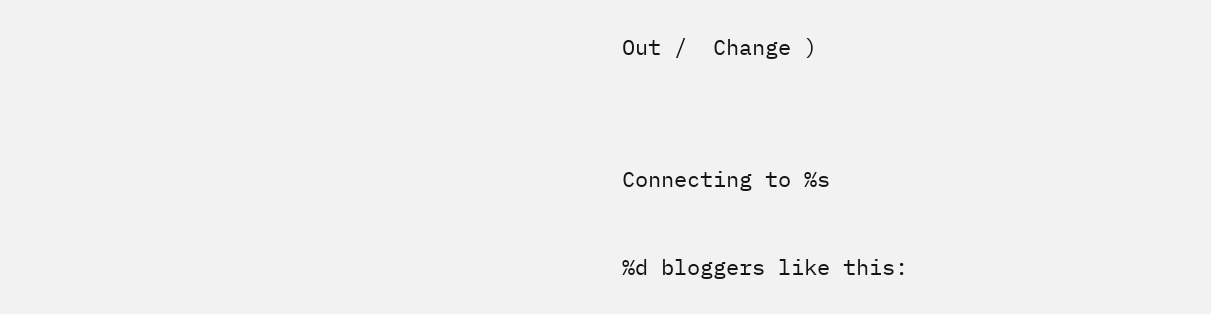Out /  Change )


Connecting to %s

%d bloggers like this: